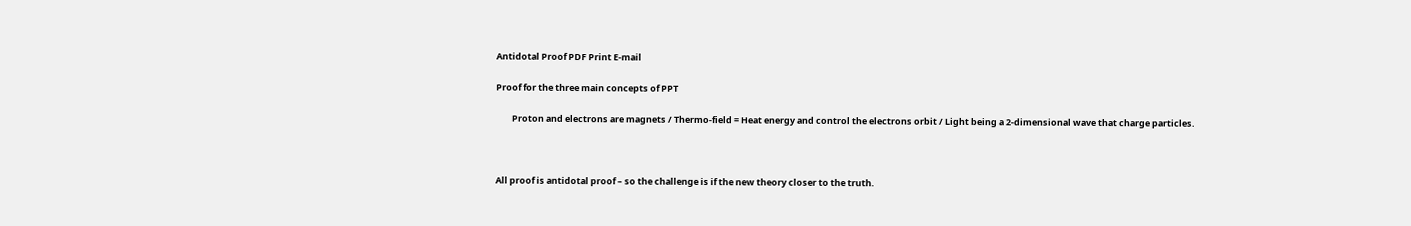Antidotal Proof PDF Print E-mail

Proof for the three main concepts of PPT

        Proton and electrons are magnets / Thermo-field = Heat energy and control the electrons orbit / Light being a 2-dimensional wave that charge particles.



All proof is antidotal proof – so the challenge is if the new theory closer to the truth.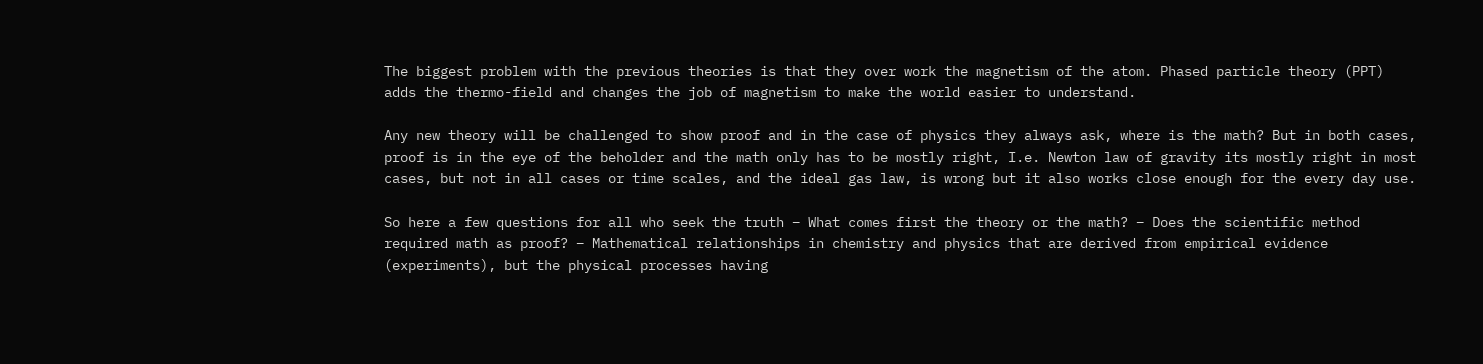The biggest problem with the previous theories is that they over work the magnetism of the atom. Phased particle theory (PPT) adds the thermo-field and changes the job of magnetism to make the world easier to understand.

Any new theory will be challenged to show proof and in the case of physics they always ask, where is the math? But in both cases, proof is in the eye of the beholder and the math only has to be mostly right, I.e. Newton law of gravity its mostly right in most cases, but not in all cases or time scales, and the ideal gas law, is wrong but it also works close enough for the every day use.

So here a few questions for all who seek the truth – What comes first the theory or the math? – Does the scientific method required math as proof? – Mathematical relationships in chemistry and physics that are derived from empirical evidence (experiments), but the physical processes having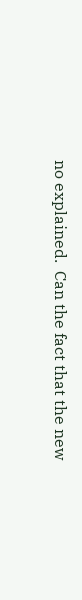no explained.  Can the fact that the new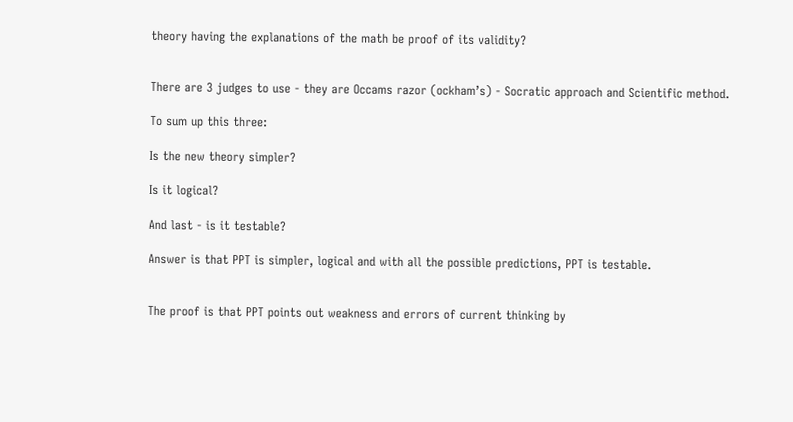theory having the explanations of the math be proof of its validity?


There are 3 judges to use - they are Occams razor (ockham’s) - Socratic approach and Scientific method.

To sum up this three:

Is the new theory simpler?

Is it logical?

And last - is it testable?

Answer is that PPT is simpler, logical and with all the possible predictions, PPT is testable.


The proof is that PPT points out weakness and errors of current thinking by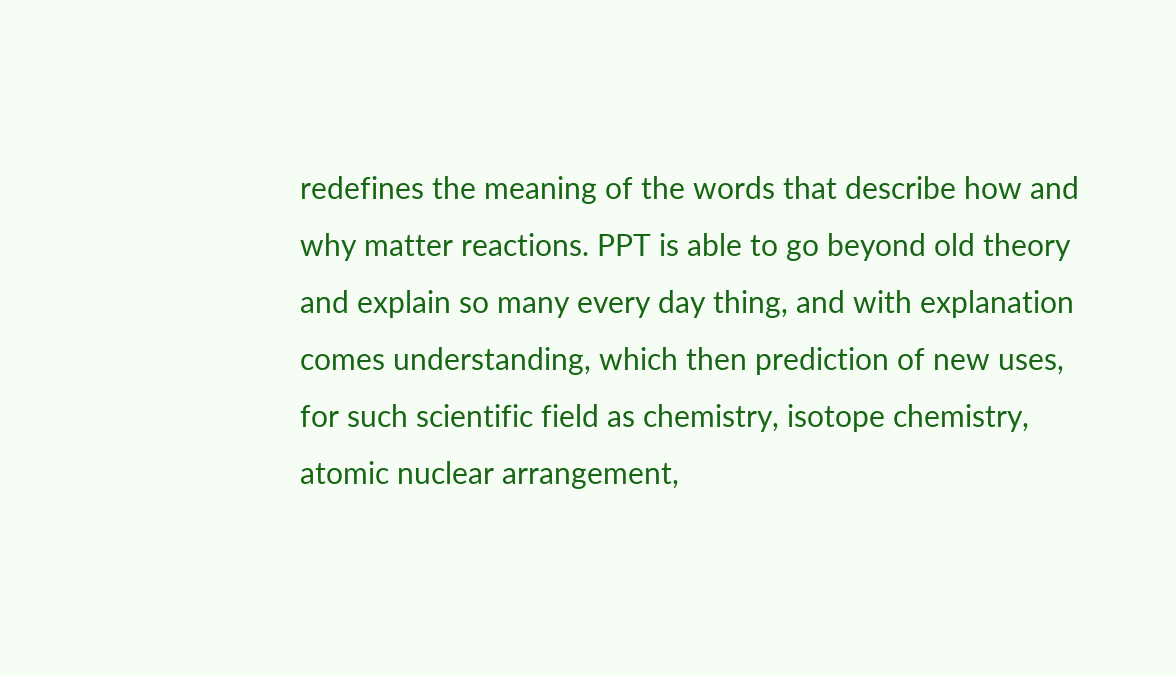redefines the meaning of the words that describe how and why matter reactions. PPT is able to go beyond old theory and explain so many every day thing, and with explanation comes understanding, which then prediction of new uses, for such scientific field as chemistry, isotope chemistry, atomic nuclear arrangement,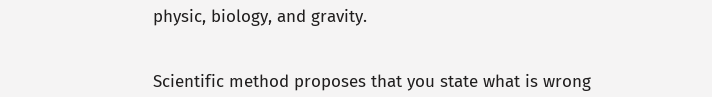physic, biology, and gravity.


Scientific method proposes that you state what is wrong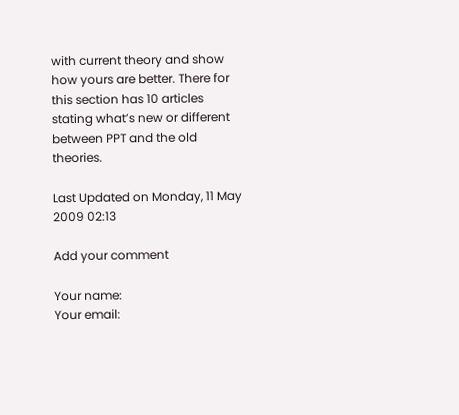with current theory and show how yours are better. There for this section has 10 articles stating what’s new or different between PPT and the old theories.

Last Updated on Monday, 11 May 2009 02:13

Add your comment

Your name:
Your email: